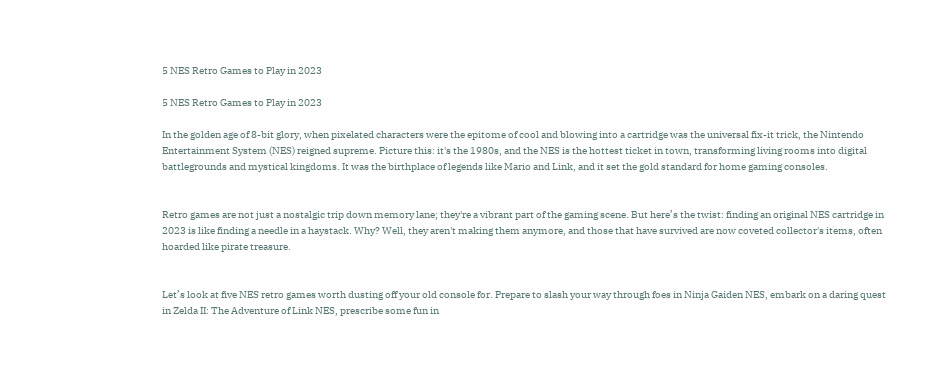5 NES Retro Games to Play in 2023

5 NES Retro Games to Play in 2023

In the golden age of 8-bit glory, when pixelated characters were the epitome of cool and blowing into a cartridge was the universal fix-it trick, the Nintendo Entertainment System (NES) reigned supreme. Picture this: it's the 1980s, and the NES is the hottest ticket in town, transforming living rooms into digital battlegrounds and mystical kingdoms. It was the birthplace of legends like Mario and Link, and it set the gold standard for home gaming consoles.


Retro games are not just a nostalgic trip down memory lane; they're a vibrant part of the gaming scene. But here’s the twist: finding an original NES cartridge in 2023 is like finding a needle in a haystack. Why? Well, they aren't making them anymore, and those that have survived are now coveted collector's items, often hoarded like pirate treasure.


Let’s look at five NES retro games worth dusting off your old console for. Prepare to slash your way through foes in Ninja Gaiden NES, embark on a daring quest in Zelda II: The Adventure of Link NES, prescribe some fun in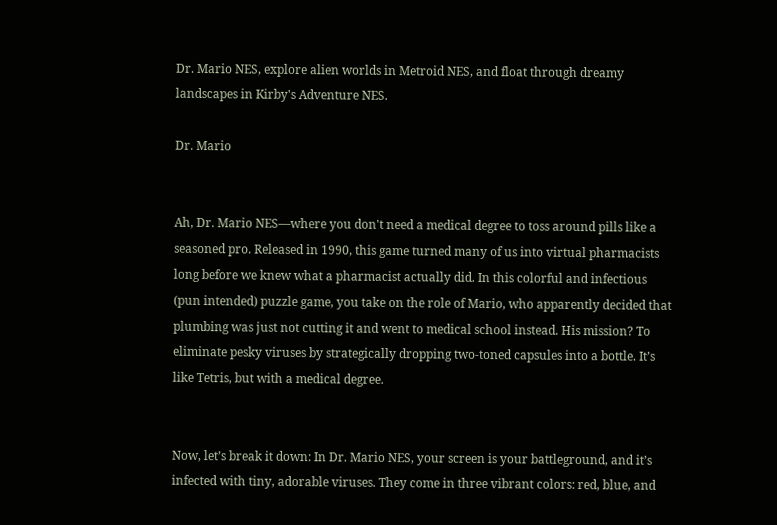Dr. Mario NES, explore alien worlds in Metroid NES, and float through dreamy landscapes in Kirby's Adventure NES.

Dr. Mario


Ah, Dr. Mario NES—where you don't need a medical degree to toss around pills like a seasoned pro. Released in 1990, this game turned many of us into virtual pharmacists long before we knew what a pharmacist actually did. In this colorful and infectious (pun intended) puzzle game, you take on the role of Mario, who apparently decided that plumbing was just not cutting it and went to medical school instead. His mission? To eliminate pesky viruses by strategically dropping two-toned capsules into a bottle. It’s like Tetris, but with a medical degree.


Now, let’s break it down: In Dr. Mario NES, your screen is your battleground, and it’s infected with tiny, adorable viruses. They come in three vibrant colors: red, blue, and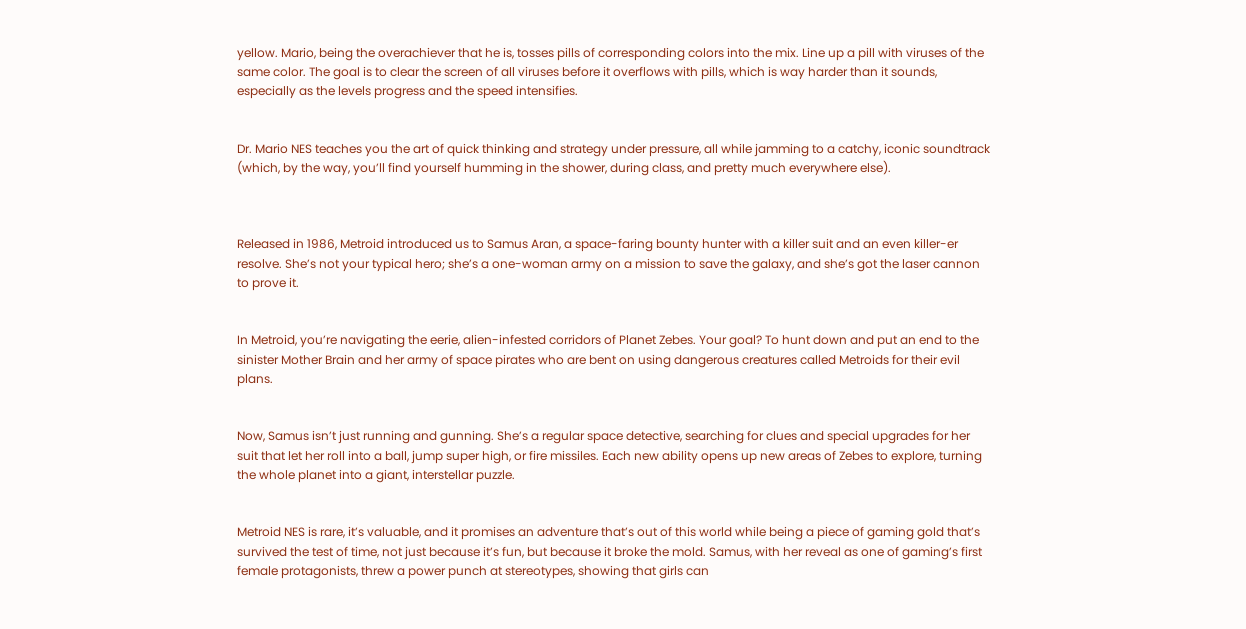yellow. Mario, being the overachiever that he is, tosses pills of corresponding colors into the mix. Line up a pill with viruses of the same color. The goal is to clear the screen of all viruses before it overflows with pills, which is way harder than it sounds, especially as the levels progress and the speed intensifies.


Dr. Mario NES teaches you the art of quick thinking and strategy under pressure, all while jamming to a catchy, iconic soundtrack (which, by the way, you’ll find yourself humming in the shower, during class, and pretty much everywhere else).



Released in 1986, Metroid introduced us to Samus Aran, a space-faring bounty hunter with a killer suit and an even killer-er resolve. She’s not your typical hero; she’s a one-woman army on a mission to save the galaxy, and she’s got the laser cannon to prove it.


In Metroid, you’re navigating the eerie, alien-infested corridors of Planet Zebes. Your goal? To hunt down and put an end to the sinister Mother Brain and her army of space pirates who are bent on using dangerous creatures called Metroids for their evil plans.


Now, Samus isn’t just running and gunning. She’s a regular space detective, searching for clues and special upgrades for her suit that let her roll into a ball, jump super high, or fire missiles. Each new ability opens up new areas of Zebes to explore, turning the whole planet into a giant, interstellar puzzle.


Metroid NES is rare, it’s valuable, and it promises an adventure that’s out of this world while being a piece of gaming gold that’s survived the test of time, not just because it’s fun, but because it broke the mold. Samus, with her reveal as one of gaming’s first female protagonists, threw a power punch at stereotypes, showing that girls can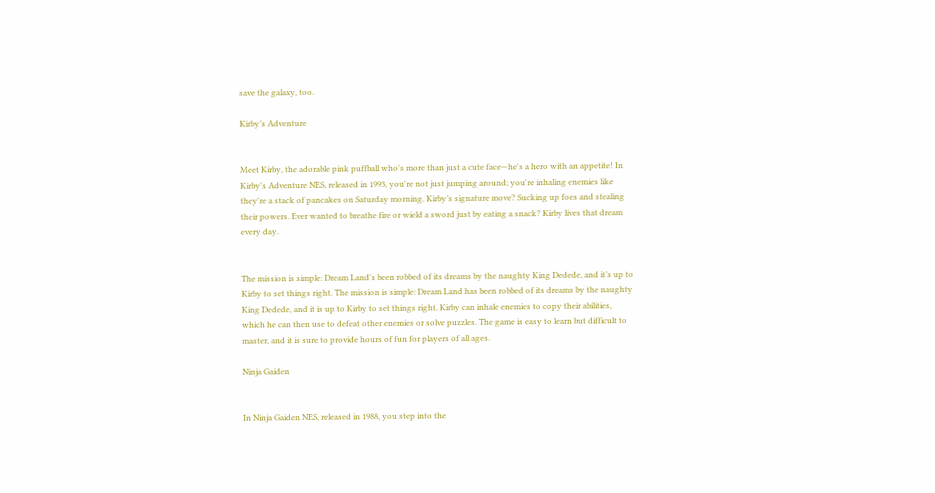save the galaxy, too.

Kirby’s Adventure


Meet Kirby, the adorable pink puffball who's more than just a cute face—he's a hero with an appetite! In Kirby's Adventure NES, released in 1993, you're not just jumping around; you're inhaling enemies like they're a stack of pancakes on Saturday morning. Kirby’s signature move? Sucking up foes and stealing their powers. Ever wanted to breathe fire or wield a sword just by eating a snack? Kirby lives that dream every day.


The mission is simple: Dream Land's been robbed of its dreams by the naughty King Dedede, and it’s up to Kirby to set things right. The mission is simple: Dream Land has been robbed of its dreams by the naughty King Dedede, and it is up to Kirby to set things right. Kirby can inhale enemies to copy their abilities, which he can then use to defeat other enemies or solve puzzles. The game is easy to learn but difficult to master, and it is sure to provide hours of fun for players of all ages.

Ninja Gaiden


In Ninja Gaiden NES, released in 1988, you step into the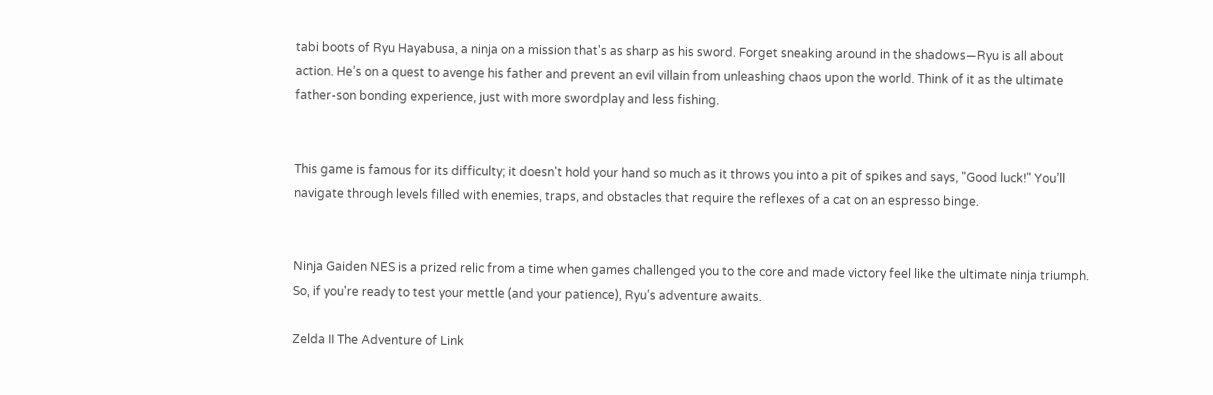tabi boots of Ryu Hayabusa, a ninja on a mission that's as sharp as his sword. Forget sneaking around in the shadows—Ryu is all about action. He’s on a quest to avenge his father and prevent an evil villain from unleashing chaos upon the world. Think of it as the ultimate father-son bonding experience, just with more swordplay and less fishing.


This game is famous for its difficulty; it doesn't hold your hand so much as it throws you into a pit of spikes and says, "Good luck!" You’ll navigate through levels filled with enemies, traps, and obstacles that require the reflexes of a cat on an espresso binge.


Ninja Gaiden NES is a prized relic from a time when games challenged you to the core and made victory feel like the ultimate ninja triumph. So, if you're ready to test your mettle (and your patience), Ryu’s adventure awaits.

Zelda II The Adventure of Link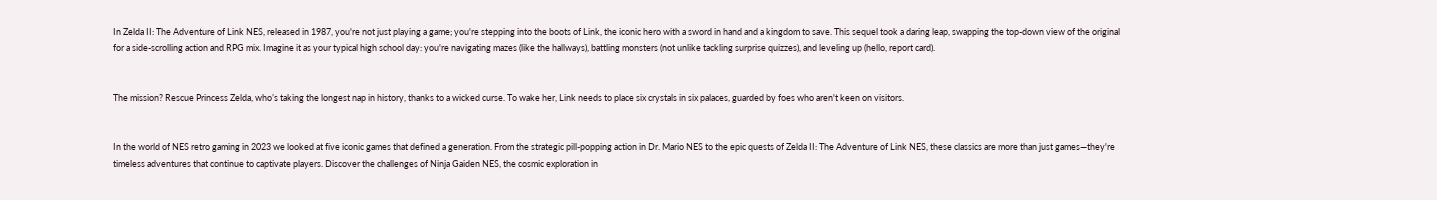In Zelda II: The Adventure of Link NES, released in 1987, you're not just playing a game; you're stepping into the boots of Link, the iconic hero with a sword in hand and a kingdom to save. This sequel took a daring leap, swapping the top-down view of the original for a side-scrolling action and RPG mix. Imagine it as your typical high school day: you're navigating mazes (like the hallways), battling monsters (not unlike tackling surprise quizzes), and leveling up (hello, report card).


The mission? Rescue Princess Zelda, who’s taking the longest nap in history, thanks to a wicked curse. To wake her, Link needs to place six crystals in six palaces, guarded by foes who aren't keen on visitors.


In the world of NES retro gaming in 2023 we looked at five iconic games that defined a generation. From the strategic pill-popping action in Dr. Mario NES to the epic quests of Zelda II: The Adventure of Link NES, these classics are more than just games—they're timeless adventures that continue to captivate players. Discover the challenges of Ninja Gaiden NES, the cosmic exploration in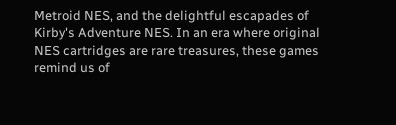Metroid NES, and the delightful escapades of Kirby's Adventure NES. In an era where original NES cartridges are rare treasures, these games remind us of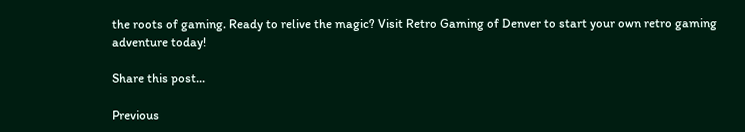the roots of gaming. Ready to relive the magic? Visit Retro Gaming of Denver to start your own retro gaming adventure today!

Share this post...

Previous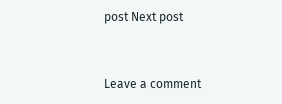post Next post


Leave a comment